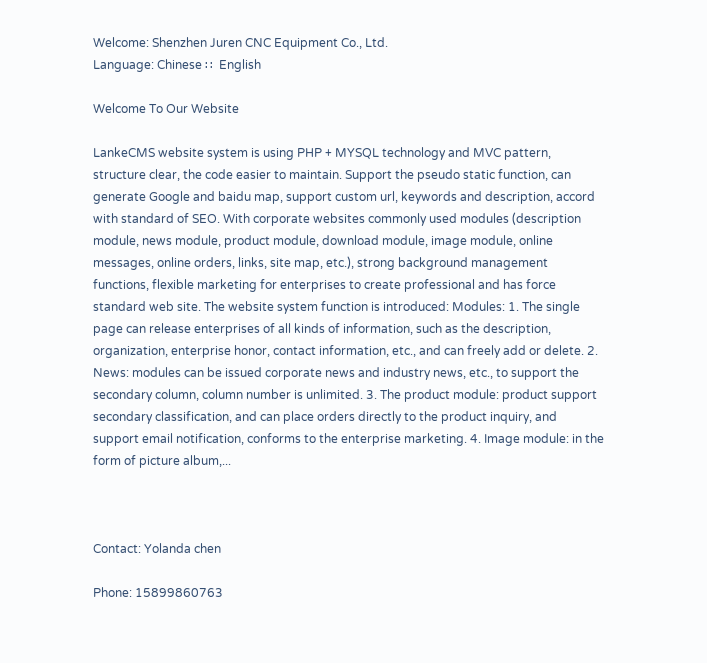Welcome: Shenzhen Juren CNC Equipment Co., Ltd.
Language: Chinese ∷  English

Welcome To Our Website

LankeCMS website system is using PHP + MYSQL technology and MVC pattern, structure clear, the code easier to maintain. Support the pseudo static function, can generate Google and baidu map, support custom url, keywords and description, accord with standard of SEO. With corporate websites commonly used modules (description module, news module, product module, download module, image module, online messages, online orders, links, site map, etc.), strong background management functions, flexible marketing for enterprises to create professional and has force standard web site. The website system function is introduced: Modules: 1. The single page can release enterprises of all kinds of information, such as the description, organization, enterprise honor, contact information, etc., and can freely add or delete. 2. News: modules can be issued corporate news and industry news, etc., to support the secondary column, column number is unlimited. 3. The product module: product support secondary classification, and can place orders directly to the product inquiry, and support email notification, conforms to the enterprise marketing. 4. Image module: in the form of picture album,...



Contact: Yolanda chen

Phone: 15899860763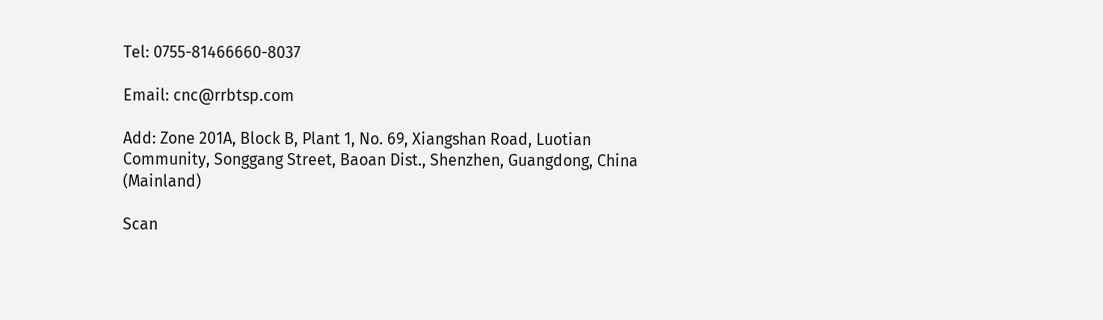Tel: 0755-81466660-8037

Email: cnc@rrbtsp.com

Add: Zone 201A, Block B, Plant 1, No. 69, Xiangshan Road, Luotian Community, Songgang Street, Baoan Dist., Shenzhen, Guangdong, China (Mainland)

Scan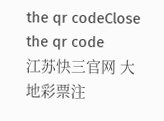the qr codeClose
the qr code
江苏快三官网 大地彩票注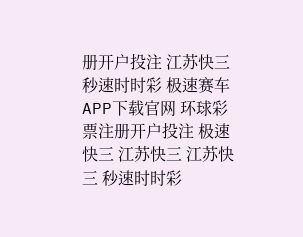册开户投注 江苏快三 秒速时时彩 极速赛车APP下载官网 环球彩票注册开户投注 极速快三 江苏快三 江苏快三 秒速时时彩